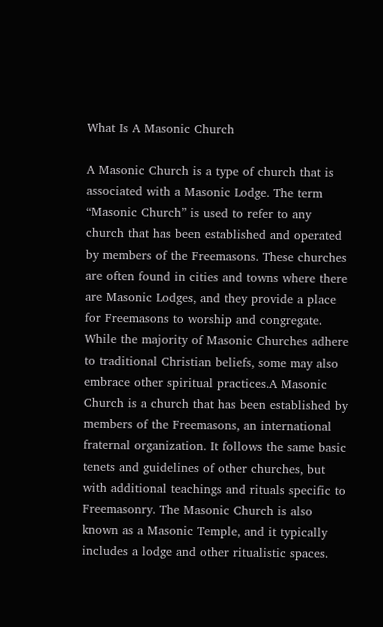What Is A Masonic Church

A Masonic Church is a type of church that is associated with a Masonic Lodge. The term “Masonic Church” is used to refer to any church that has been established and operated by members of the Freemasons. These churches are often found in cities and towns where there are Masonic Lodges, and they provide a place for Freemasons to worship and congregate. While the majority of Masonic Churches adhere to traditional Christian beliefs, some may also embrace other spiritual practices.A Masonic Church is a church that has been established by members of the Freemasons, an international fraternal organization. It follows the same basic tenets and guidelines of other churches, but with additional teachings and rituals specific to Freemasonry. The Masonic Church is also known as a Masonic Temple, and it typically includes a lodge and other ritualistic spaces.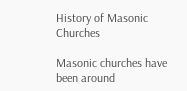History of Masonic Churches

Masonic churches have been around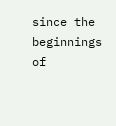since the beginnings of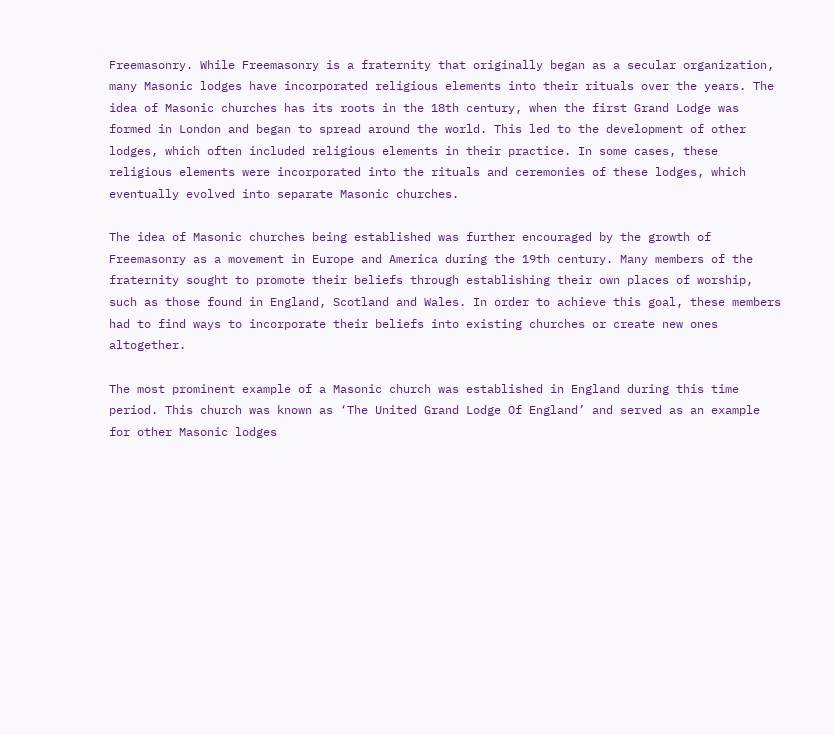Freemasonry. While Freemasonry is a fraternity that originally began as a secular organization, many Masonic lodges have incorporated religious elements into their rituals over the years. The idea of Masonic churches has its roots in the 18th century, when the first Grand Lodge was formed in London and began to spread around the world. This led to the development of other lodges, which often included religious elements in their practice. In some cases, these religious elements were incorporated into the rituals and ceremonies of these lodges, which eventually evolved into separate Masonic churches.

The idea of Masonic churches being established was further encouraged by the growth of Freemasonry as a movement in Europe and America during the 19th century. Many members of the fraternity sought to promote their beliefs through establishing their own places of worship, such as those found in England, Scotland and Wales. In order to achieve this goal, these members had to find ways to incorporate their beliefs into existing churches or create new ones altogether.

The most prominent example of a Masonic church was established in England during this time period. This church was known as ‘The United Grand Lodge Of England’ and served as an example for other Masonic lodges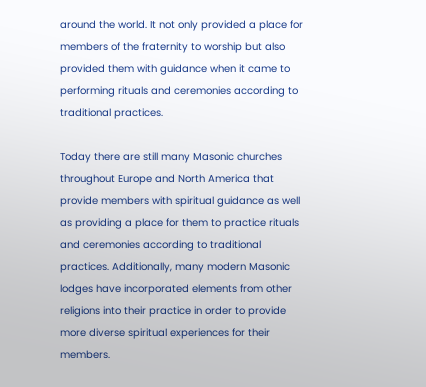around the world. It not only provided a place for members of the fraternity to worship but also provided them with guidance when it came to performing rituals and ceremonies according to traditional practices.

Today there are still many Masonic churches throughout Europe and North America that provide members with spiritual guidance as well as providing a place for them to practice rituals and ceremonies according to traditional practices. Additionally, many modern Masonic lodges have incorporated elements from other religions into their practice in order to provide more diverse spiritual experiences for their members.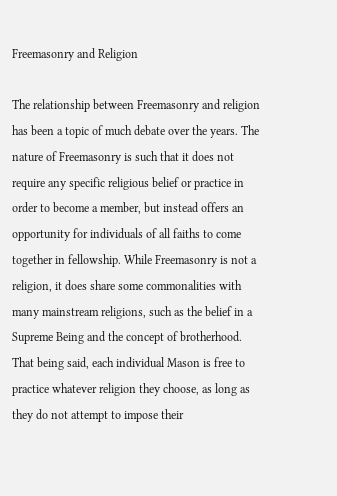Freemasonry and Religion

The relationship between Freemasonry and religion has been a topic of much debate over the years. The nature of Freemasonry is such that it does not require any specific religious belief or practice in order to become a member, but instead offers an opportunity for individuals of all faiths to come together in fellowship. While Freemasonry is not a religion, it does share some commonalities with many mainstream religions, such as the belief in a Supreme Being and the concept of brotherhood. That being said, each individual Mason is free to practice whatever religion they choose, as long as they do not attempt to impose their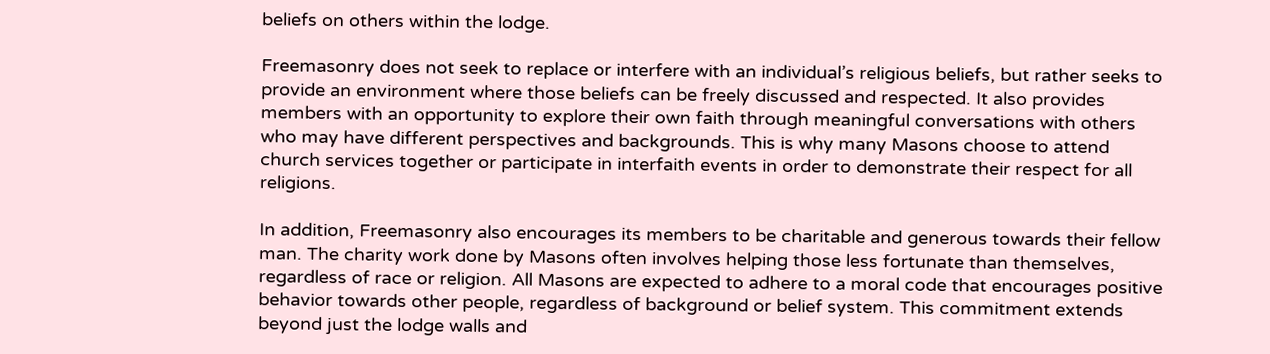beliefs on others within the lodge.

Freemasonry does not seek to replace or interfere with an individual’s religious beliefs, but rather seeks to provide an environment where those beliefs can be freely discussed and respected. It also provides members with an opportunity to explore their own faith through meaningful conversations with others who may have different perspectives and backgrounds. This is why many Masons choose to attend church services together or participate in interfaith events in order to demonstrate their respect for all religions.

In addition, Freemasonry also encourages its members to be charitable and generous towards their fellow man. The charity work done by Masons often involves helping those less fortunate than themselves, regardless of race or religion. All Masons are expected to adhere to a moral code that encourages positive behavior towards other people, regardless of background or belief system. This commitment extends beyond just the lodge walls and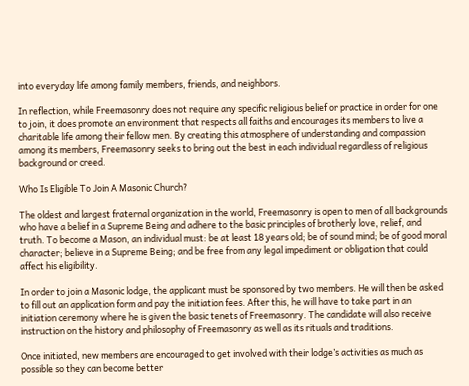into everyday life among family members, friends, and neighbors.

In reflection, while Freemasonry does not require any specific religious belief or practice in order for one to join, it does promote an environment that respects all faiths and encourages its members to live a charitable life among their fellow men. By creating this atmosphere of understanding and compassion among its members, Freemasonry seeks to bring out the best in each individual regardless of religious background or creed.

Who Is Eligible To Join A Masonic Church?

The oldest and largest fraternal organization in the world, Freemasonry is open to men of all backgrounds who have a belief in a Supreme Being and adhere to the basic principles of brotherly love, relief, and truth. To become a Mason, an individual must: be at least 18 years old; be of sound mind; be of good moral character; believe in a Supreme Being; and be free from any legal impediment or obligation that could affect his eligibility.

In order to join a Masonic lodge, the applicant must be sponsored by two members. He will then be asked to fill out an application form and pay the initiation fees. After this, he will have to take part in an initiation ceremony where he is given the basic tenets of Freemasonry. The candidate will also receive instruction on the history and philosophy of Freemasonry as well as its rituals and traditions.

Once initiated, new members are encouraged to get involved with their lodge’s activities as much as possible so they can become better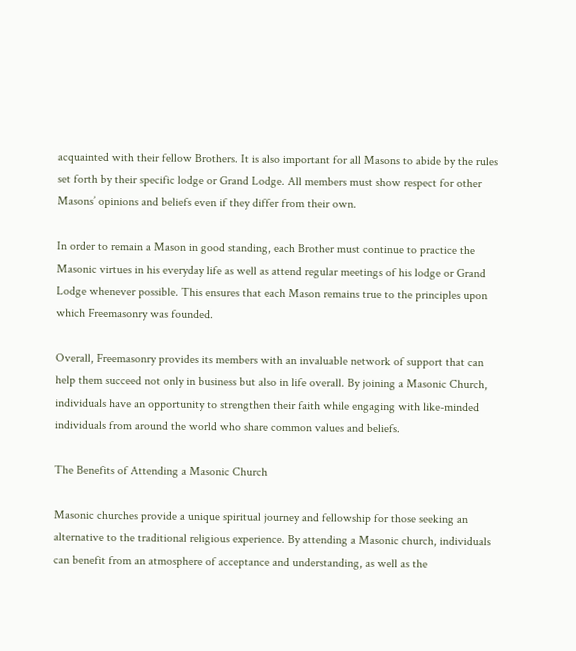acquainted with their fellow Brothers. It is also important for all Masons to abide by the rules set forth by their specific lodge or Grand Lodge. All members must show respect for other Masons’ opinions and beliefs even if they differ from their own.

In order to remain a Mason in good standing, each Brother must continue to practice the Masonic virtues in his everyday life as well as attend regular meetings of his lodge or Grand Lodge whenever possible. This ensures that each Mason remains true to the principles upon which Freemasonry was founded.

Overall, Freemasonry provides its members with an invaluable network of support that can help them succeed not only in business but also in life overall. By joining a Masonic Church, individuals have an opportunity to strengthen their faith while engaging with like-minded individuals from around the world who share common values and beliefs.

The Benefits of Attending a Masonic Church

Masonic churches provide a unique spiritual journey and fellowship for those seeking an alternative to the traditional religious experience. By attending a Masonic church, individuals can benefit from an atmosphere of acceptance and understanding, as well as the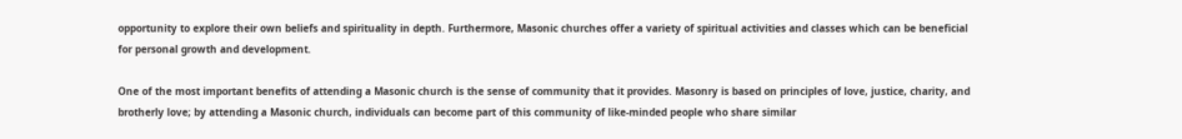opportunity to explore their own beliefs and spirituality in depth. Furthermore, Masonic churches offer a variety of spiritual activities and classes which can be beneficial for personal growth and development.

One of the most important benefits of attending a Masonic church is the sense of community that it provides. Masonry is based on principles of love, justice, charity, and brotherly love; by attending a Masonic church, individuals can become part of this community of like-minded people who share similar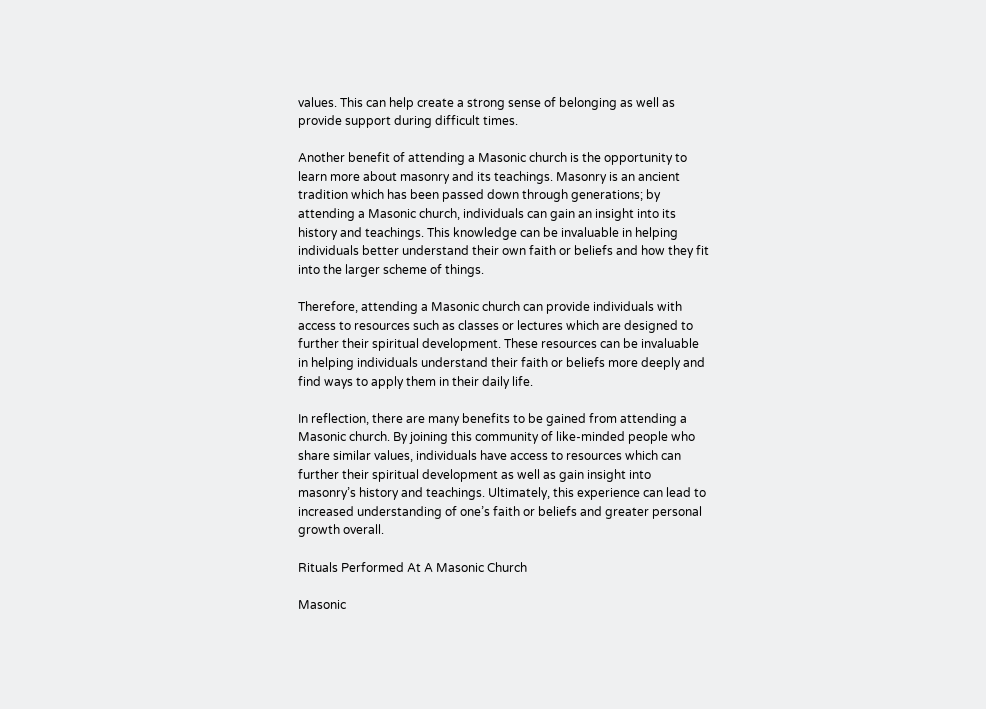values. This can help create a strong sense of belonging as well as provide support during difficult times.

Another benefit of attending a Masonic church is the opportunity to learn more about masonry and its teachings. Masonry is an ancient tradition which has been passed down through generations; by attending a Masonic church, individuals can gain an insight into its history and teachings. This knowledge can be invaluable in helping individuals better understand their own faith or beliefs and how they fit into the larger scheme of things.

Therefore, attending a Masonic church can provide individuals with access to resources such as classes or lectures which are designed to further their spiritual development. These resources can be invaluable in helping individuals understand their faith or beliefs more deeply and find ways to apply them in their daily life.

In reflection, there are many benefits to be gained from attending a Masonic church. By joining this community of like-minded people who share similar values, individuals have access to resources which can further their spiritual development as well as gain insight into masonry’s history and teachings. Ultimately, this experience can lead to increased understanding of one’s faith or beliefs and greater personal growth overall.

Rituals Performed At A Masonic Church

Masonic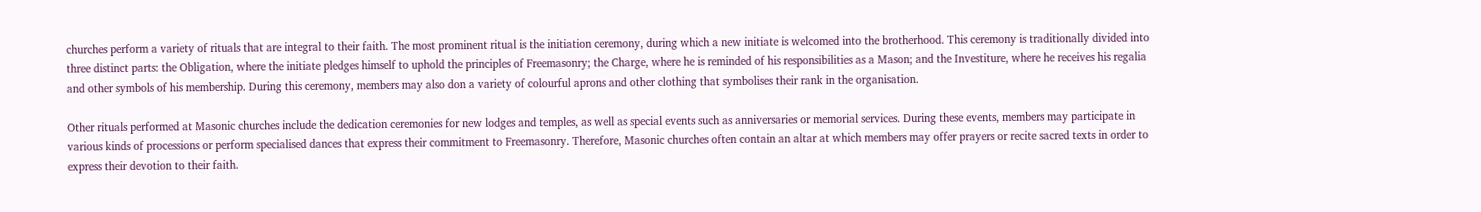churches perform a variety of rituals that are integral to their faith. The most prominent ritual is the initiation ceremony, during which a new initiate is welcomed into the brotherhood. This ceremony is traditionally divided into three distinct parts: the Obligation, where the initiate pledges himself to uphold the principles of Freemasonry; the Charge, where he is reminded of his responsibilities as a Mason; and the Investiture, where he receives his regalia and other symbols of his membership. During this ceremony, members may also don a variety of colourful aprons and other clothing that symbolises their rank in the organisation.

Other rituals performed at Masonic churches include the dedication ceremonies for new lodges and temples, as well as special events such as anniversaries or memorial services. During these events, members may participate in various kinds of processions or perform specialised dances that express their commitment to Freemasonry. Therefore, Masonic churches often contain an altar at which members may offer prayers or recite sacred texts in order to express their devotion to their faith.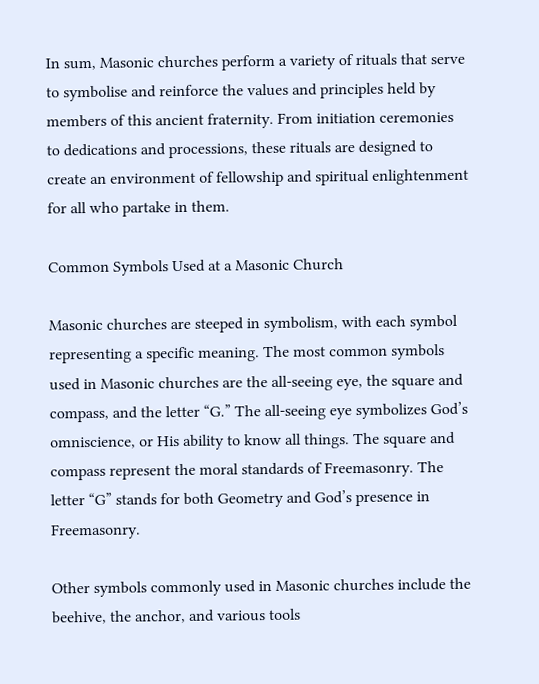In sum, Masonic churches perform a variety of rituals that serve to symbolise and reinforce the values and principles held by members of this ancient fraternity. From initiation ceremonies to dedications and processions, these rituals are designed to create an environment of fellowship and spiritual enlightenment for all who partake in them.

Common Symbols Used at a Masonic Church

Masonic churches are steeped in symbolism, with each symbol representing a specific meaning. The most common symbols used in Masonic churches are the all-seeing eye, the square and compass, and the letter “G.” The all-seeing eye symbolizes God’s omniscience, or His ability to know all things. The square and compass represent the moral standards of Freemasonry. The letter “G” stands for both Geometry and God’s presence in Freemasonry.

Other symbols commonly used in Masonic churches include the beehive, the anchor, and various tools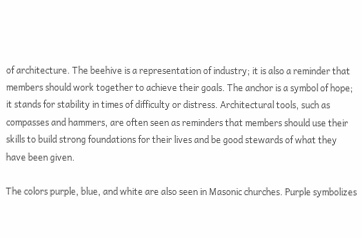of architecture. The beehive is a representation of industry; it is also a reminder that members should work together to achieve their goals. The anchor is a symbol of hope; it stands for stability in times of difficulty or distress. Architectural tools, such as compasses and hammers, are often seen as reminders that members should use their skills to build strong foundations for their lives and be good stewards of what they have been given.

The colors purple, blue, and white are also seen in Masonic churches. Purple symbolizes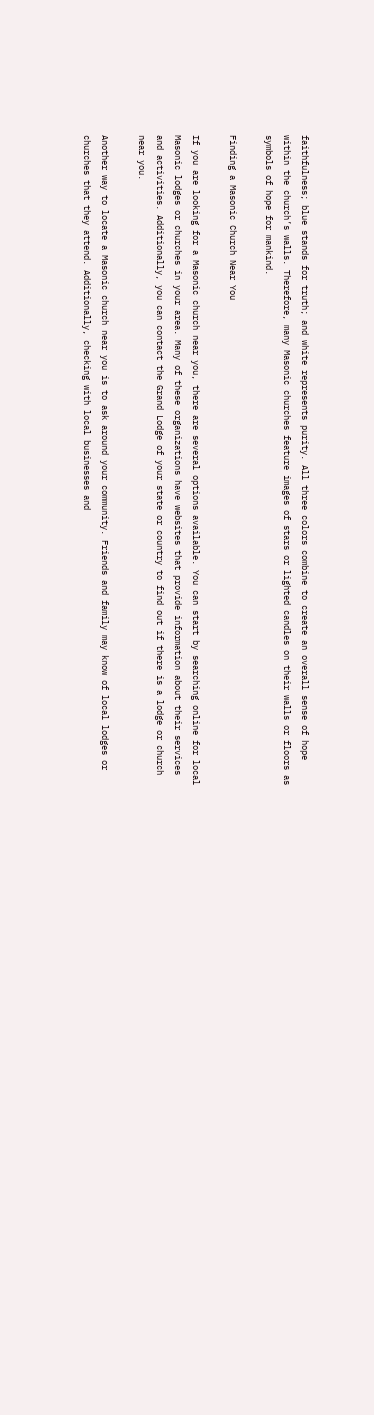faithfulness; blue stands for truth; and white represents purity. All three colors combine to create an overall sense of hope within the church’s walls. Therefore, many Masonic churches feature images of stars or lighted candles on their walls or floors as symbols of hope for mankind.

Finding a Masonic Church Near You

If you are looking for a Masonic church near you, there are several options available. You can start by searching online for local Masonic lodges or churches in your area. Many of these organizations have websites that provide information about their services and activities. Additionally, you can contact the Grand Lodge of your state or country to find out if there is a lodge or church near you.

Another way to locate a Masonic church near you is to ask around your community. Friends and family may know of local lodges or churches that they attend. Additionally, checking with local businesses and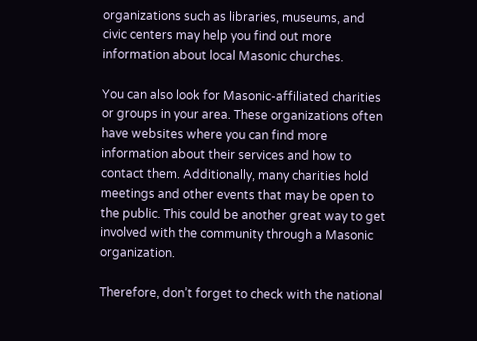organizations such as libraries, museums, and civic centers may help you find out more information about local Masonic churches.

You can also look for Masonic-affiliated charities or groups in your area. These organizations often have websites where you can find more information about their services and how to contact them. Additionally, many charities hold meetings and other events that may be open to the public. This could be another great way to get involved with the community through a Masonic organization.

Therefore, don’t forget to check with the national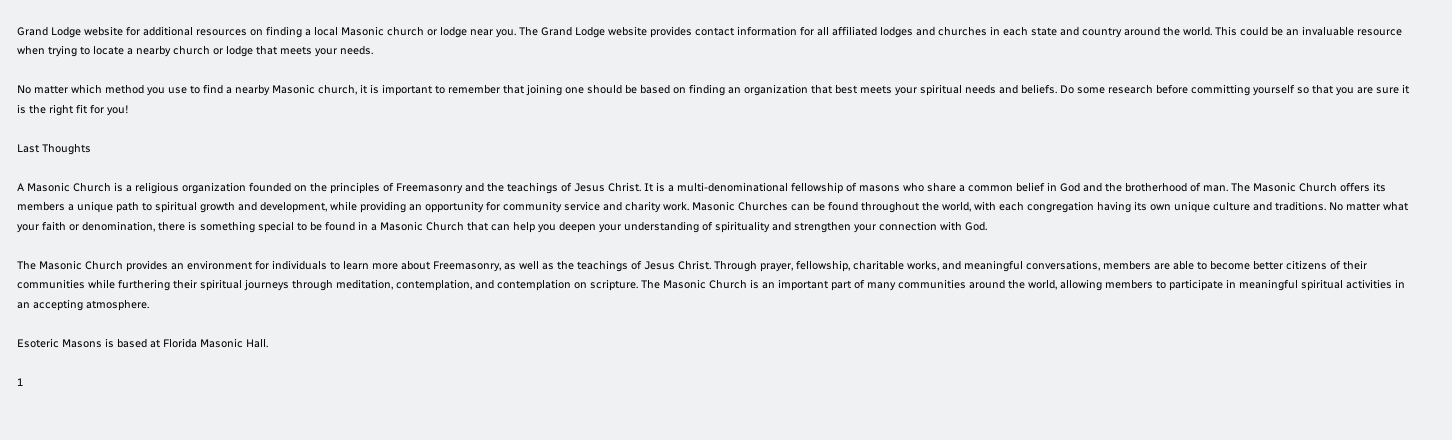Grand Lodge website for additional resources on finding a local Masonic church or lodge near you. The Grand Lodge website provides contact information for all affiliated lodges and churches in each state and country around the world. This could be an invaluable resource when trying to locate a nearby church or lodge that meets your needs.

No matter which method you use to find a nearby Masonic church, it is important to remember that joining one should be based on finding an organization that best meets your spiritual needs and beliefs. Do some research before committing yourself so that you are sure it is the right fit for you!

Last Thoughts

A Masonic Church is a religious organization founded on the principles of Freemasonry and the teachings of Jesus Christ. It is a multi-denominational fellowship of masons who share a common belief in God and the brotherhood of man. The Masonic Church offers its members a unique path to spiritual growth and development, while providing an opportunity for community service and charity work. Masonic Churches can be found throughout the world, with each congregation having its own unique culture and traditions. No matter what your faith or denomination, there is something special to be found in a Masonic Church that can help you deepen your understanding of spirituality and strengthen your connection with God.

The Masonic Church provides an environment for individuals to learn more about Freemasonry, as well as the teachings of Jesus Christ. Through prayer, fellowship, charitable works, and meaningful conversations, members are able to become better citizens of their communities while furthering their spiritual journeys through meditation, contemplation, and contemplation on scripture. The Masonic Church is an important part of many communities around the world, allowing members to participate in meaningful spiritual activities in an accepting atmosphere.

Esoteric Masons is based at Florida Masonic Hall.

1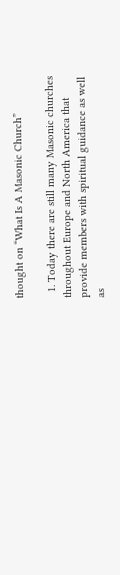thought on “What Is A Masonic Church”

  1. Today there are still many Masonic churches throughout Europe and North America that provide members with spiritual guidance as well as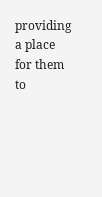providing a place for them to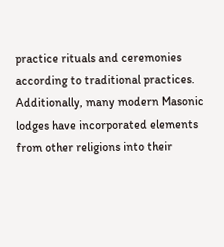practice rituals and ceremonies according to traditional practices. Additionally, many modern Masonic lodges have incorporated elements from other religions into their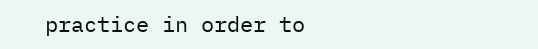practice in order to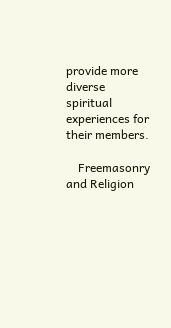provide more diverse spiritual experiences for their members.

    Freemasonry and Religion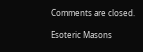Comments are closed.

Esoteric Masons